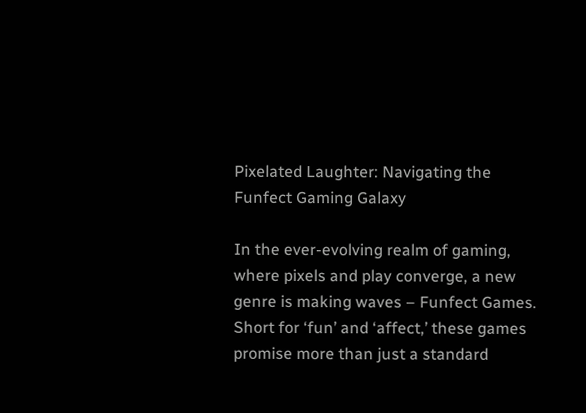Pixelated Laughter: Navigating the Funfect Gaming Galaxy

In the ever-evolving realm of gaming, where pixels and play converge, a new genre is making waves – Funfect Games. Short for ‘fun’ and ‘affect,’ these games promise more than just a standard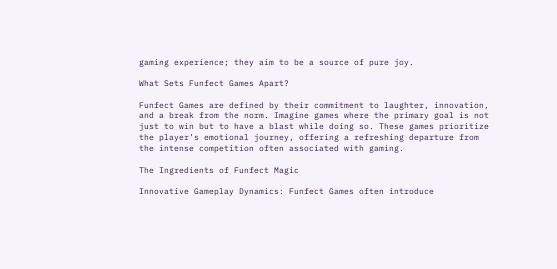gaming experience; they aim to be a source of pure joy.

What Sets Funfect Games Apart?

Funfect Games are defined by their commitment to laughter, innovation, and a break from the norm. Imagine games where the primary goal is not just to win but to have a blast while doing so. These games prioritize the player’s emotional journey, offering a refreshing departure from the intense competition often associated with gaming.

The Ingredients of Funfect Magic

Innovative Gameplay Dynamics: Funfect Games often introduce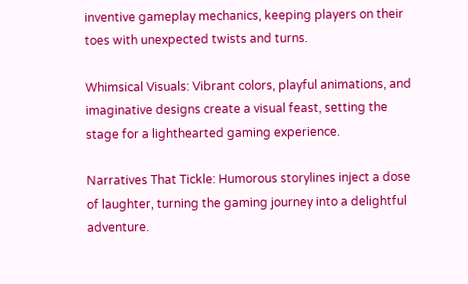inventive gameplay mechanics, keeping players on their toes with unexpected twists and turns.

Whimsical Visuals: Vibrant colors, playful animations, and imaginative designs create a visual feast, setting the stage for a lighthearted gaming experience.

Narratives That Tickle: Humorous storylines inject a dose of laughter, turning the gaming journey into a delightful adventure.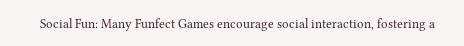Social Fun: Many Funfect Games encourage social interaction, fostering a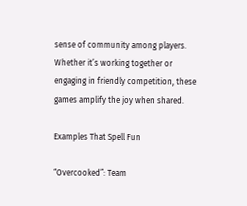sense of community among players. Whether it’s working together or engaging in friendly competition, these games amplify the joy when shared.

Examples That Spell Fun

“Overcooked”: Team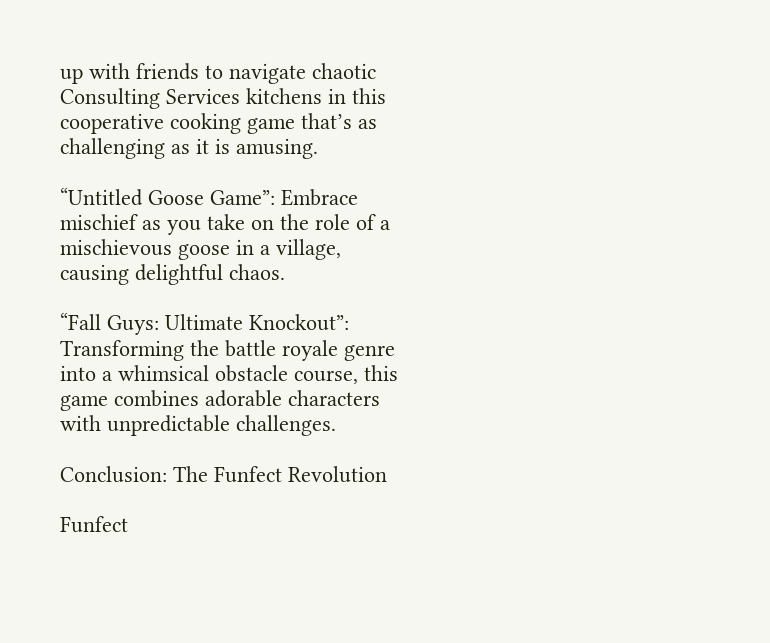up with friends to navigate chaotic  Consulting Services kitchens in this cooperative cooking game that’s as challenging as it is amusing.

“Untitled Goose Game”: Embrace mischief as you take on the role of a mischievous goose in a village, causing delightful chaos.

“Fall Guys: Ultimate Knockout”: Transforming the battle royale genre into a whimsical obstacle course, this game combines adorable characters with unpredictable challenges.

Conclusion: The Funfect Revolution

Funfect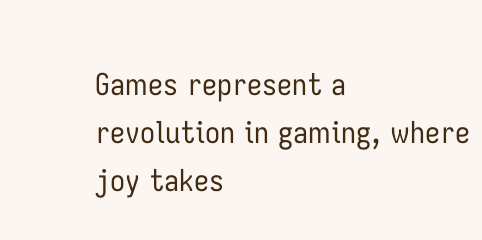Games represent a revolution in gaming, where joy takes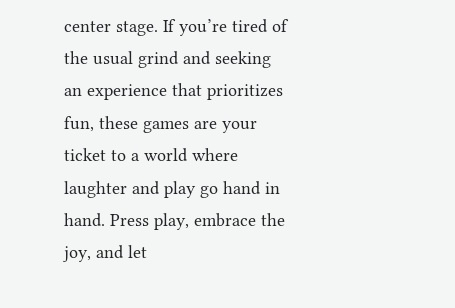center stage. If you’re tired of the usual grind and seeking an experience that prioritizes fun, these games are your ticket to a world where laughter and play go hand in hand. Press play, embrace the joy, and let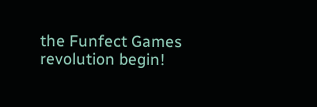the Funfect Games revolution begin!